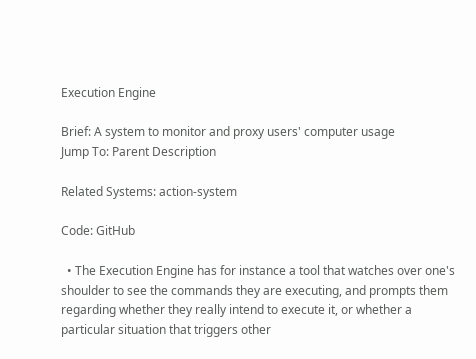Execution Engine

Brief: A system to monitor and proxy users' computer usage
Jump To: Parent Description

Related Systems: action-system

Code: GitHub

  • The Execution Engine has for instance a tool that watches over one's shoulder to see the commands they are executing, and prompts them regarding whether they really intend to execute it, or whether a particular situation that triggers other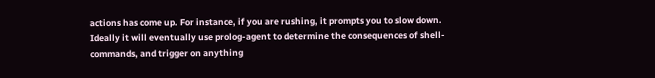actions has come up. For instance, if you are rushing, it prompts you to slow down. Ideally it will eventually use prolog-agent to determine the consequences of shell-commands, and trigger on anything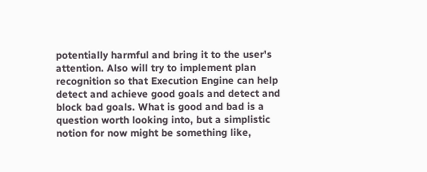potentially harmful and bring it to the user's attention. Also will try to implement plan recognition so that Execution Engine can help detect and achieve good goals and detect and block bad goals. What is good and bad is a question worth looking into, but a simplistic notion for now might be something like,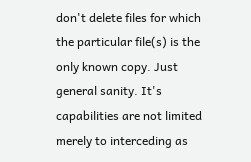don't delete files for which the particular file(s) is the only known copy. Just general sanity. It's capabilities are not limited merely to interceding as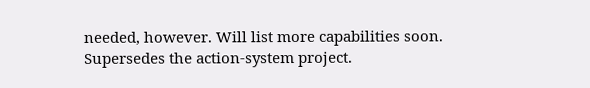needed, however. Will list more capabilities soon. Supersedes the action-system project.